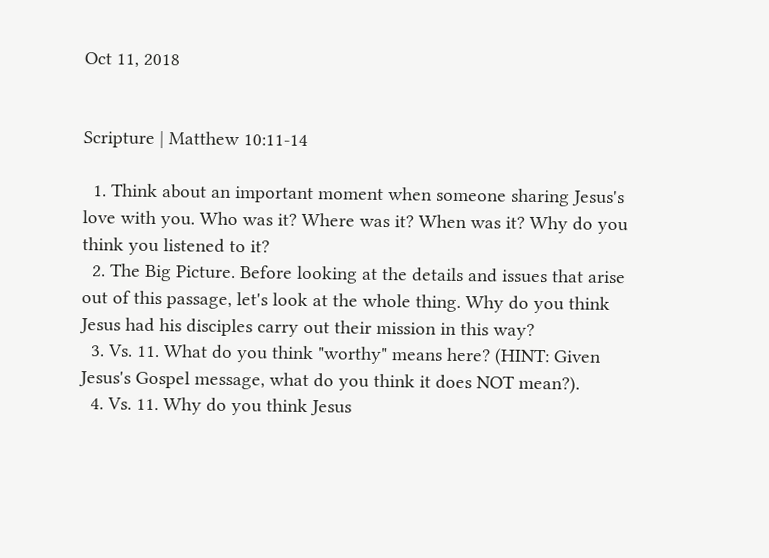Oct 11, 2018


Scripture | Matthew 10:11-14

  1. Think about an important moment when someone sharing Jesus's love with you. Who was it? Where was it? When was it? Why do you think you listened to it?
  2. The Big Picture. Before looking at the details and issues that arise out of this passage, let's look at the whole thing. Why do you think Jesus had his disciples carry out their mission in this way?
  3. Vs. 11. What do you think "worthy" means here? (HINT: Given Jesus's Gospel message, what do you think it does NOT mean?).
  4. Vs. 11. Why do you think Jesus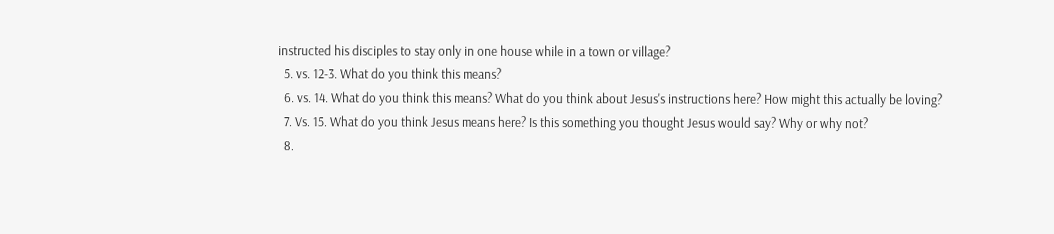instructed his disciples to stay only in one house while in a town or village?
  5. vs. 12-3. What do you think this means?
  6. vs. 14. What do you think this means? What do you think about Jesus's instructions here? How might this actually be loving?
  7. Vs. 15. What do you think Jesus means here? Is this something you thought Jesus would say? Why or why not?
  8.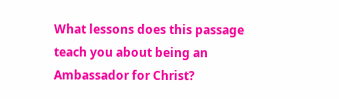What lessons does this passage teach you about being an Ambassador for Christ?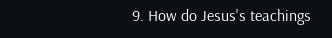9. How do Jesus's teachings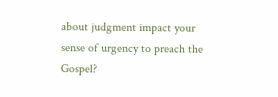about judgment impact your sense of urgency to preach the Gospel?